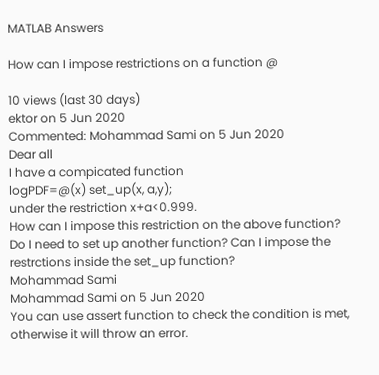MATLAB Answers

How can I impose restrictions on a function @

10 views (last 30 days)
ektor on 5 Jun 2020
Commented: Mohammad Sami on 5 Jun 2020
Dear all
I have a compicated function
logPDF=@(x) set_up(x, a,y);
under the restriction x+a<0.999.
How can I impose this restriction on the above function? Do I need to set up another function? Can I impose the restrctions inside the set_up function?
Mohammad Sami
Mohammad Sami on 5 Jun 2020
You can use assert function to check the condition is met, otherwise it will throw an error.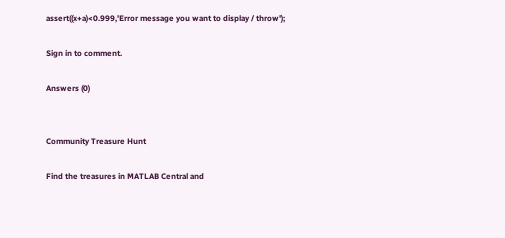assert((x+a)<0.999,'Error message you want to display / throw');

Sign in to comment.

Answers (0)


Community Treasure Hunt

Find the treasures in MATLAB Central and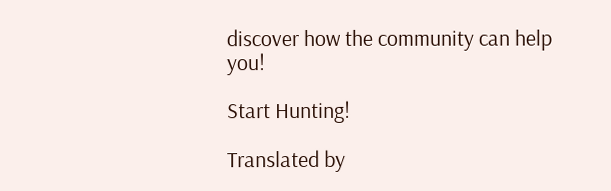discover how the community can help you!

Start Hunting!

Translated by